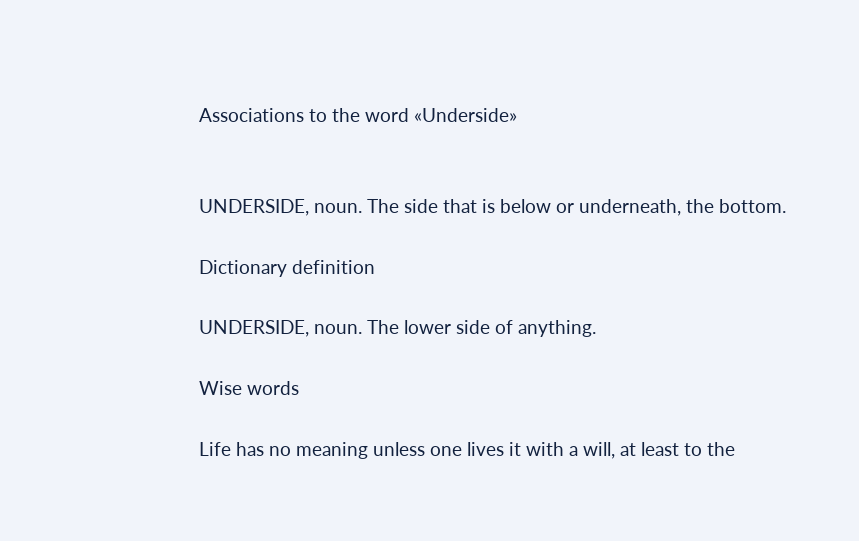Associations to the word «Underside»


UNDERSIDE, noun. The side that is below or underneath, the bottom.

Dictionary definition

UNDERSIDE, noun. The lower side of anything.

Wise words

Life has no meaning unless one lives it with a will, at least to the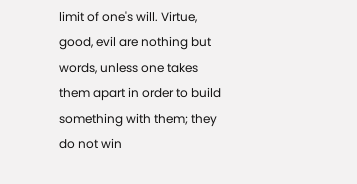limit of one's will. Virtue, good, evil are nothing but words, unless one takes them apart in order to build something with them; they do not win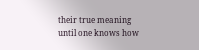their true meaning until one knows how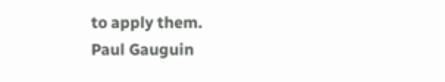to apply them.
Paul Gauguin